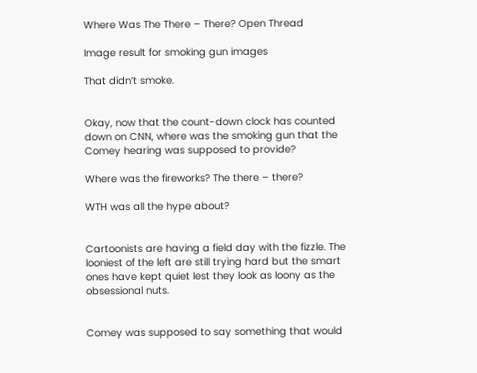Where Was The There – There? Open Thread

Image result for smoking gun images

That didn’t smoke.


Okay, now that the count-down clock has counted down on CNN, where was the smoking gun that the Comey hearing was supposed to provide?

Where was the fireworks? The there – there?

WTH was all the hype about?


Cartoonists are having a field day with the fizzle. The looniest of the left are still trying hard but the smart ones have kept quiet lest they look as loony as the obsessional nuts.


Comey was supposed to say something that would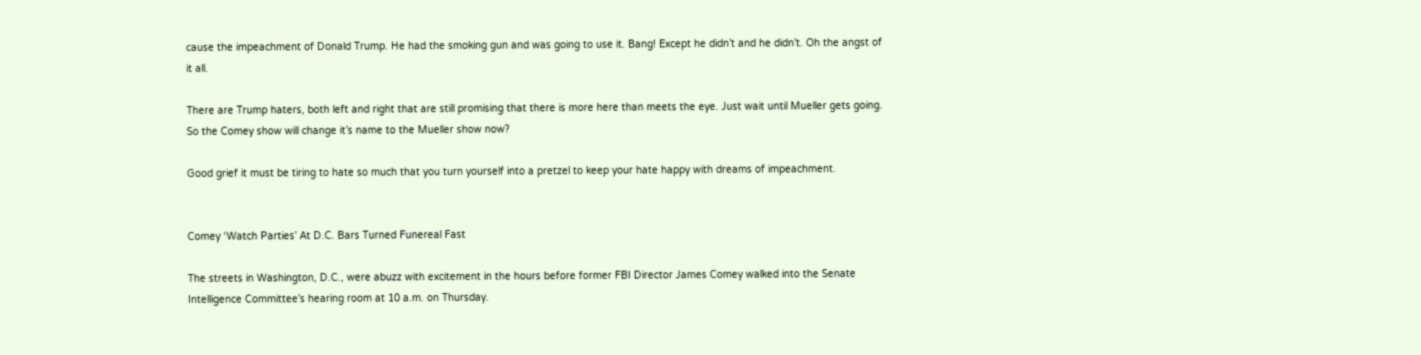cause the impeachment of Donald Trump. He had the smoking gun and was going to use it. Bang! Except he didn’t and he didn’t. Oh the angst of it all.

There are Trump haters, both left and right that are still promising that there is more here than meets the eye. Just wait until Mueller gets going. So the Comey show will change it’s name to the Mueller show now?

Good grief it must be tiring to hate so much that you turn yourself into a pretzel to keep your hate happy with dreams of impeachment.


Comey ‘Watch Parties’ At D.C. Bars Turned Funereal Fast

The streets in Washington, D.C., were abuzz with excitement in the hours before former FBI Director James Comey walked into the Senate Intelligence Committee’s hearing room at 10 a.m. on Thursday.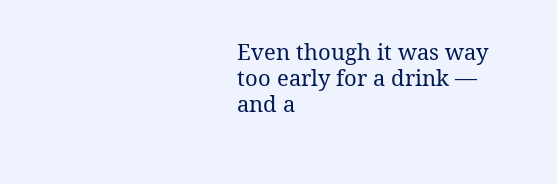Even though it was way too early for a drink — and a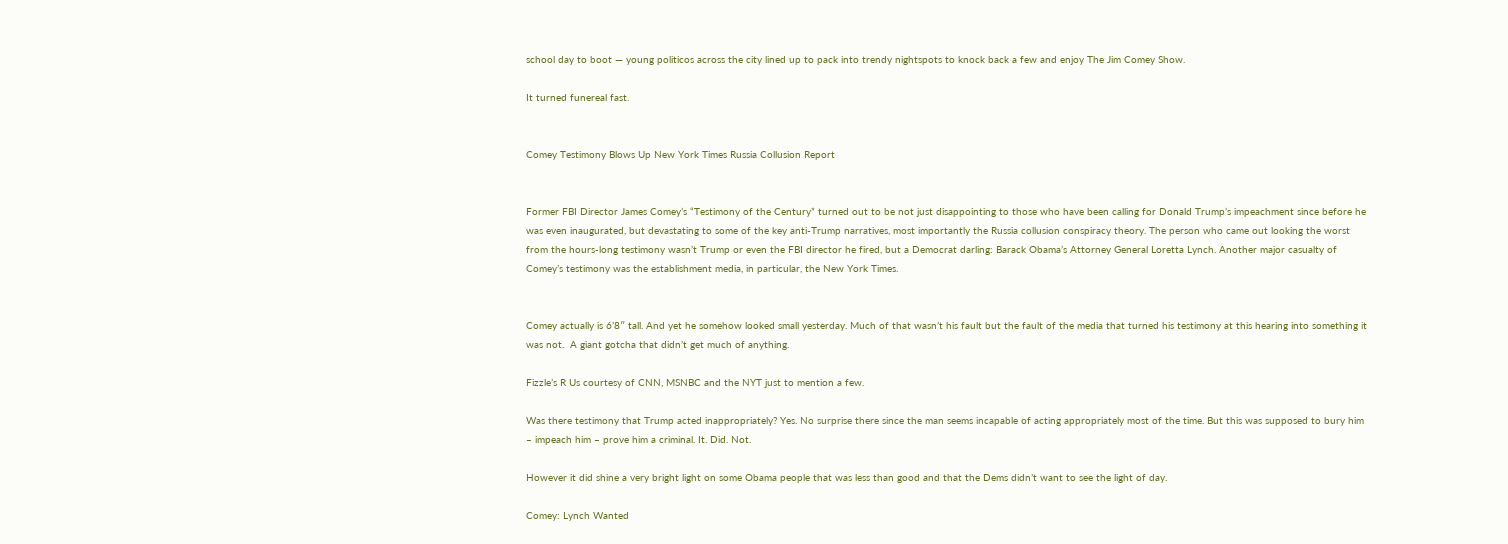school day to boot — young politicos across the city lined up to pack into trendy nightspots to knock back a few and enjoy The Jim Comey Show.

It turned funereal fast.


Comey Testimony Blows Up New York Times Russia Collusion Report


Former FBI Director James Comey’s “Testimony of the Century” turned out to be not just disappointing to those who have been calling for Donald Trump’s impeachment since before he was even inaugurated, but devastating to some of the key anti-Trump narratives, most importantly the Russia collusion conspiracy theory. The person who came out looking the worst from the hours-long testimony wasn’t Trump or even the FBI director he fired, but a Democrat darling: Barack Obama’s Attorney General Loretta Lynch. Another major casualty of Comey’s testimony was the establishment media, in particular, the New York Times.


Comey actually is 6’8″ tall. And yet he somehow looked small yesterday. Much of that wasn’t his fault but the fault of the media that turned his testimony at this hearing into something it was not.  A giant gotcha that didn’t get much of anything.

Fizzle’s R Us courtesy of CNN, MSNBC and the NYT just to mention a few.

Was there testimony that Trump acted inappropriately? Yes. No surprise there since the man seems incapable of acting appropriately most of the time. But this was supposed to bury him – impeach him – prove him a criminal. It. Did. Not.

However it did shine a very bright light on some Obama people that was less than good and that the Dems didn’t want to see the light of day.

Comey: Lynch Wanted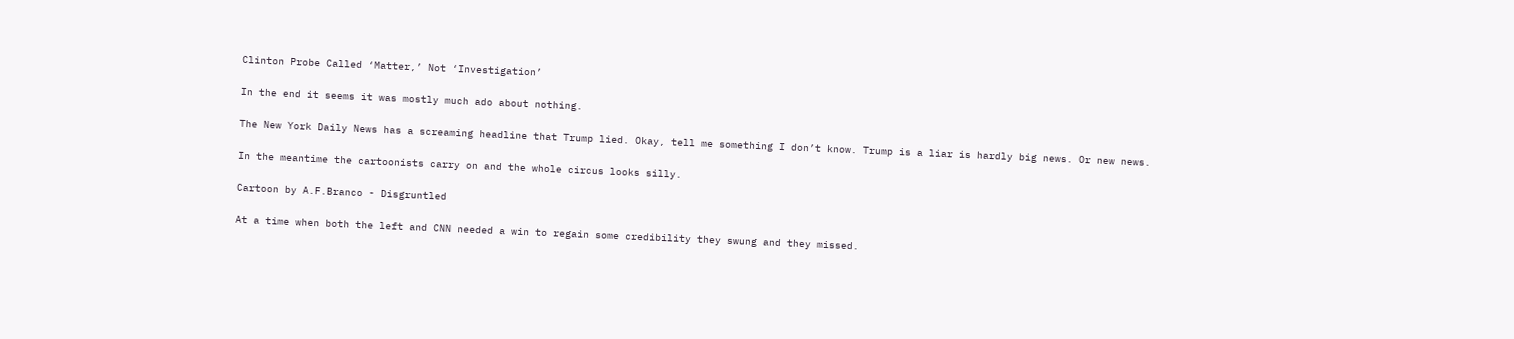Clinton Probe Called ‘Matter,’ Not ‘Investigation’

In the end it seems it was mostly much ado about nothing.

The New York Daily News has a screaming headline that Trump lied. Okay, tell me something I don’t know. Trump is a liar is hardly big news. Or new news.

In the meantime the cartoonists carry on and the whole circus looks silly.

Cartoon by A.F.Branco - Disgruntled

At a time when both the left and CNN needed a win to regain some credibility they swung and they missed.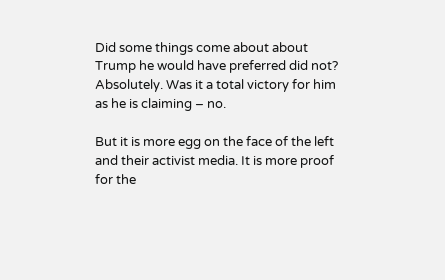Did some things come about about Trump he would have preferred did not? Absolutely. Was it a total victory for him as he is claiming – no.

But it is more egg on the face of the left and their activist media. It is more proof for the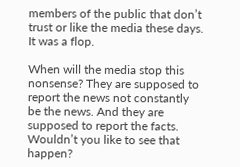members of the public that don’t trust or like the media these days. It was a flop.

When will the media stop this nonsense? They are supposed to report the news not constantly be the news. And they are supposed to report the facts. Wouldn’t you like to see that happen?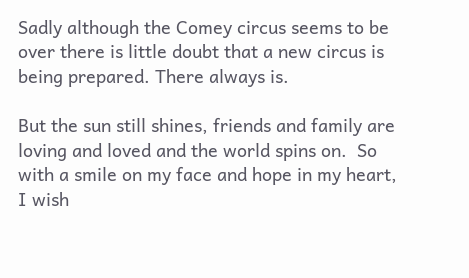Sadly although the Comey circus seems to be over there is little doubt that a new circus is being prepared. There always is.

But the sun still shines, friends and family are loving and loved and the world spins on.  So with a smile on my face and hope in my heart, I wish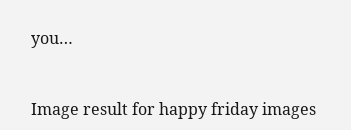you…


Image result for happy friday images